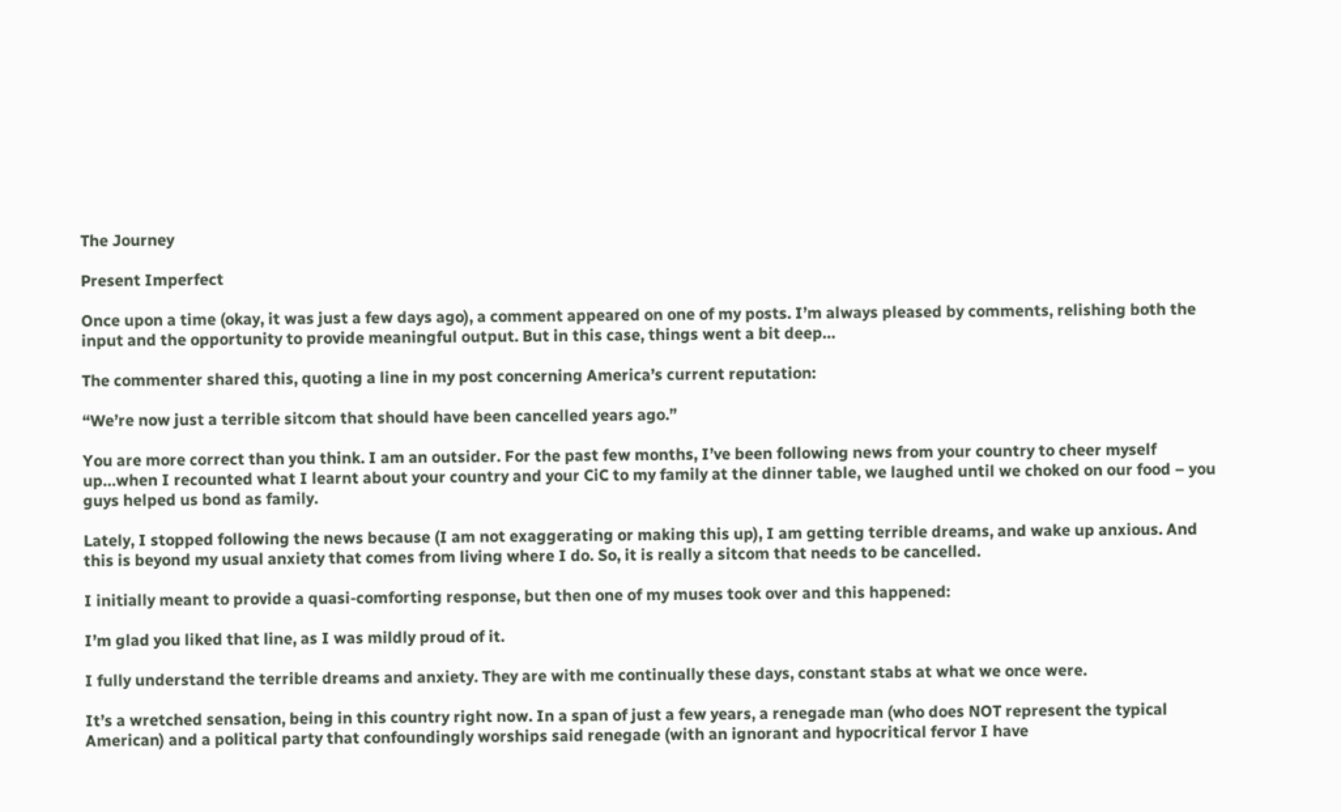The Journey

Present Imperfect

Once upon a time (okay, it was just a few days ago), a comment appeared on one of my posts. I’m always pleased by comments, relishing both the input and the opportunity to provide meaningful output. But in this case, things went a bit deep…

The commenter shared this, quoting a line in my post concerning America’s current reputation:

“We’re now just a terrible sitcom that should have been cancelled years ago.”

You are more correct than you think. I am an outsider. For the past few months, I’ve been following news from your country to cheer myself up…when I recounted what I learnt about your country and your CiC to my family at the dinner table, we laughed until we choked on our food – you guys helped us bond as family.

Lately, I stopped following the news because (I am not exaggerating or making this up), I am getting terrible dreams, and wake up anxious. And this is beyond my usual anxiety that comes from living where I do. So, it is really a sitcom that needs to be cancelled.

I initially meant to provide a quasi-comforting response, but then one of my muses took over and this happened:

I’m glad you liked that line, as I was mildly proud of it.

I fully understand the terrible dreams and anxiety. They are with me continually these days, constant stabs at what we once were.

It’s a wretched sensation, being in this country right now. In a span of just a few years, a renegade man (who does NOT represent the typical American) and a political party that confoundingly worships said renegade (with an ignorant and hypocritical fervor I have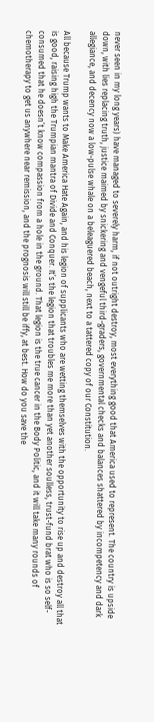never seen in my long years) have managed to severely harm, if not outright destroy, most everything good that America used to represent. The country is upside down, with lies replacing truth, justice maimed by snickering and vengeful third-graders, governmental checks and balances shattered by incompetency and dark allegiance, and decency now a low-pulse whale on a beleaguered beach, next to a tattered copy of our Constitution.

All because Trump wants to Make America Hate Again, and his legion of supplicants who are wetting themselves with the opportunity to rise up and destroy all that is good, raising high the Trumpian mantra of Divide and Conquer. It’s the legion that troubles me more than yet another soulless, trust-fund brat who is so self-consumed that he doesn’t know compassion from a hole in the ground. That legion is the true cancer in the Body Politic, and it will take many rounds of chemotherapy to get us anywhere near remission, and the prognosis will still be iffy, at best. How do you save the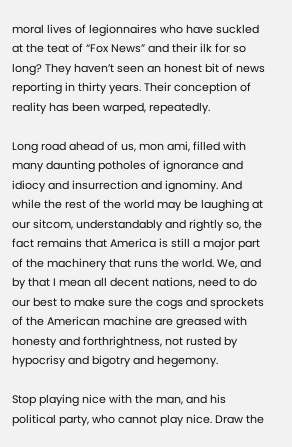moral lives of legionnaires who have suckled at the teat of “Fox News” and their ilk for so long? They haven’t seen an honest bit of news reporting in thirty years. Their conception of reality has been warped, repeatedly.

Long road ahead of us, mon ami, filled with many daunting potholes of ignorance and idiocy and insurrection and ignominy. And while the rest of the world may be laughing at our sitcom, understandably and rightly so, the fact remains that America is still a major part of the machinery that runs the world. We, and by that I mean all decent nations, need to do our best to make sure the cogs and sprockets of the American machine are greased with honesty and forthrightness, not rusted by hypocrisy and bigotry and hegemony.

Stop playing nice with the man, and his political party, who cannot play nice. Draw the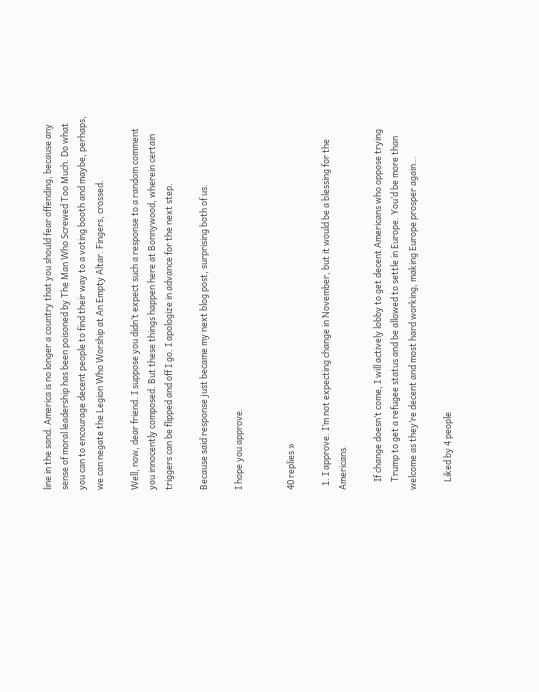line in the sand. America is no longer a country that you should fear offending, because any sense of moral leadership has been poisoned by The Man Who Screwed Too Much. Do what you can to encourage decent people to find their way to a voting booth and maybe, perhaps, we can negate the Legion Who Worship at An Empty Altar. Fingers, crossed.

Well, now, dear friend. I suppose you didn’t expect such a response to a random comment you innocently composed. But these things happen here at Bonnywood, wherein certain triggers can be flipped and off I go. I apologize in advance for the next step.

Because said response just became my next blog post, surprising both of us.

I hope you approve.


40 replies »

  1. I approve. I’m not expecting change in November, but it would be a blessing for the Americans.

    If change doesn’t come, I will actively lobby to get decent Americans who oppose trying
    Trump to get a refugee status and be allowed to settle in Europe. You’d be more than welcome as they’re decent and most hard working, making Europe prosper again…

    Liked by 4 people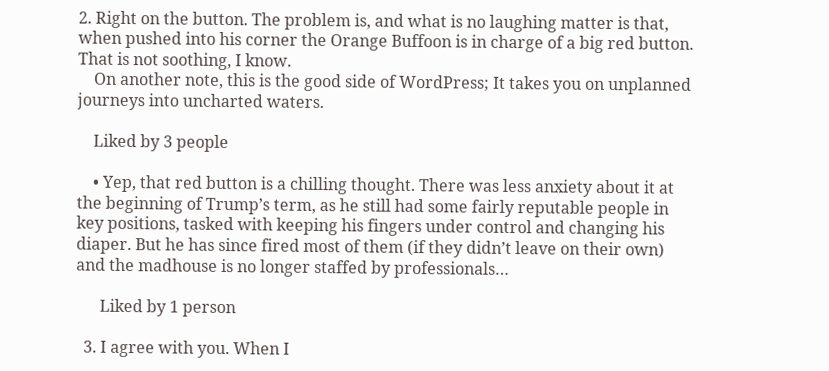2. Right on the button. The problem is, and what is no laughing matter is that, when pushed into his corner the Orange Buffoon is in charge of a big red button. That is not soothing, I know.
    On another note, this is the good side of WordPress; It takes you on unplanned journeys into uncharted waters.

    Liked by 3 people

    • Yep, that red button is a chilling thought. There was less anxiety about it at the beginning of Trump’s term, as he still had some fairly reputable people in key positions, tasked with keeping his fingers under control and changing his diaper. But he has since fired most of them (if they didn’t leave on their own) and the madhouse is no longer staffed by professionals…

      Liked by 1 person

  3. I agree with you. When I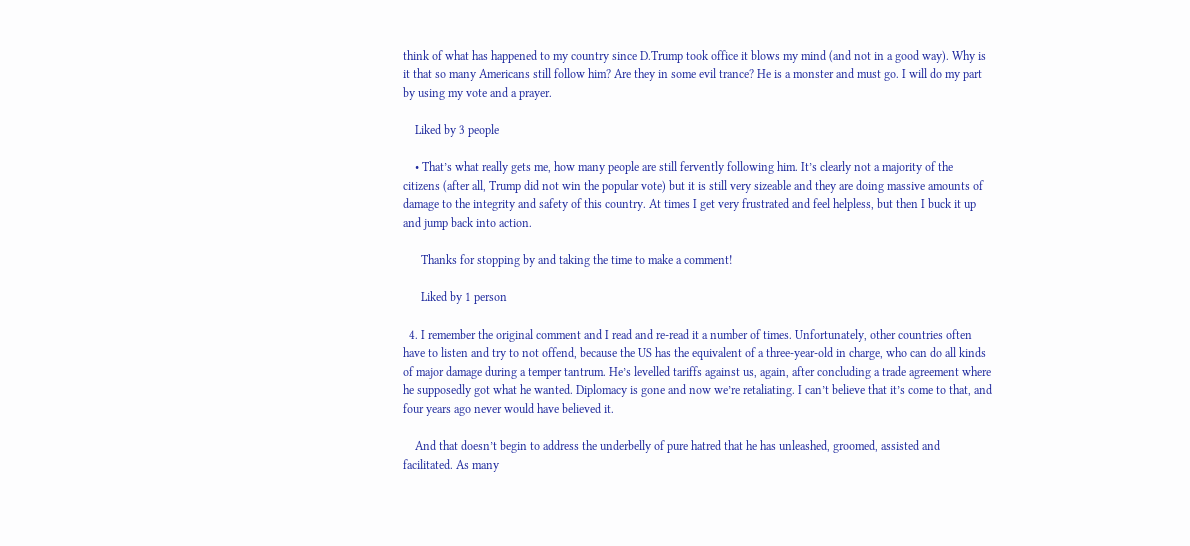think of what has happened to my country since D.Trump took office it blows my mind (and not in a good way). Why is it that so many Americans still follow him? Are they in some evil trance? He is a monster and must go. I will do my part by using my vote and a prayer.

    Liked by 3 people

    • That’s what really gets me, how many people are still fervently following him. It’s clearly not a majority of the citizens (after all, Trump did not win the popular vote) but it is still very sizeable and they are doing massive amounts of damage to the integrity and safety of this country. At times I get very frustrated and feel helpless, but then I buck it up and jump back into action.

      Thanks for stopping by and taking the time to make a comment!

      Liked by 1 person

  4. I remember the original comment and I read and re-read it a number of times. Unfortunately, other countries often have to listen and try to not offend, because the US has the equivalent of a three-year-old in charge, who can do all kinds of major damage during a temper tantrum. He’s levelled tariffs against us, again, after concluding a trade agreement where he supposedly got what he wanted. Diplomacy is gone and now we’re retaliating. I can’t believe that it’s come to that, and four years ago never would have believed it.

    And that doesn’t begin to address the underbelly of pure hatred that he has unleashed, groomed, assisted and facilitated. As many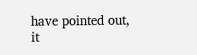have pointed out, it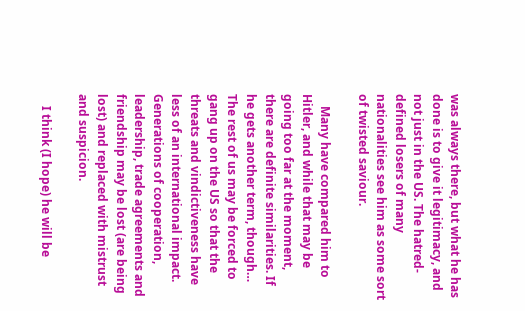was always there, but what he has done is to give it legitimacy, and not just in the US. The hatred-defined losers of many nationalities see him as some sort of twisted saviour.

    Many have compared him to Hitler, and while that may be going too far at the moment, there are definite similarities. If he gets another term, though… The rest of us may be forced to gang up on the US so that the threats and vindictiveness have less of an international impact. Generations of cooperation, leadership, trade agreements and friendship may be lost (are being lost) and replaced with mistrust and suspicion.

    I think (I hope) he will be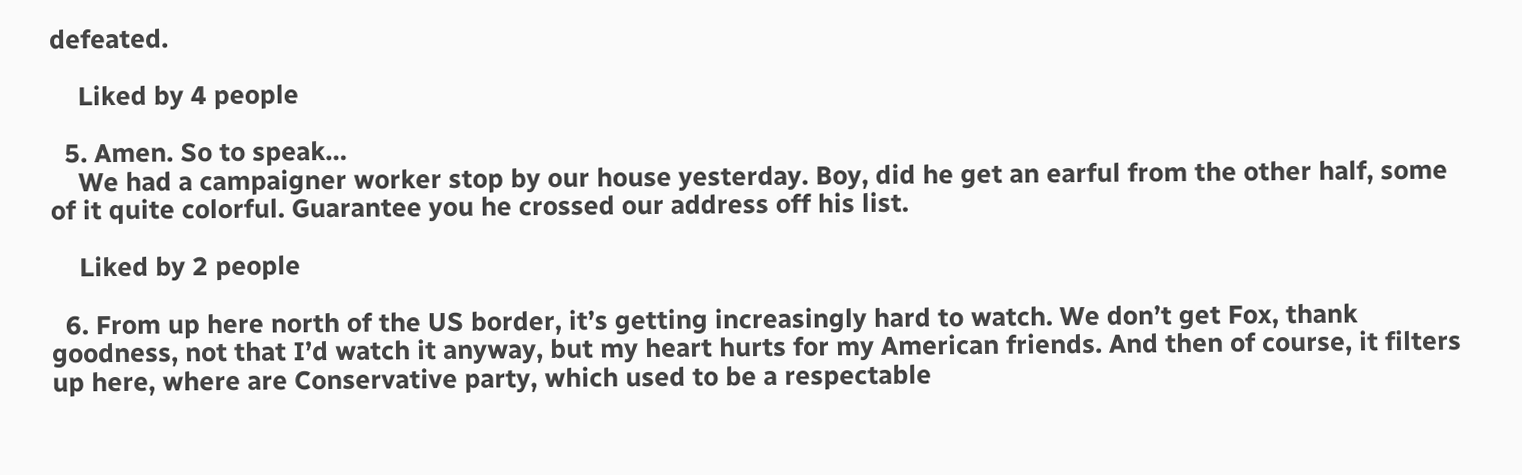defeated.

    Liked by 4 people

  5. Amen. So to speak…
    We had a campaigner worker stop by our house yesterday. Boy, did he get an earful from the other half, some of it quite colorful. Guarantee you he crossed our address off his list.

    Liked by 2 people

  6. From up here north of the US border, it’s getting increasingly hard to watch. We don’t get Fox, thank goodness, not that I’d watch it anyway, but my heart hurts for my American friends. And then of course, it filters up here, where are Conservative party, which used to be a respectable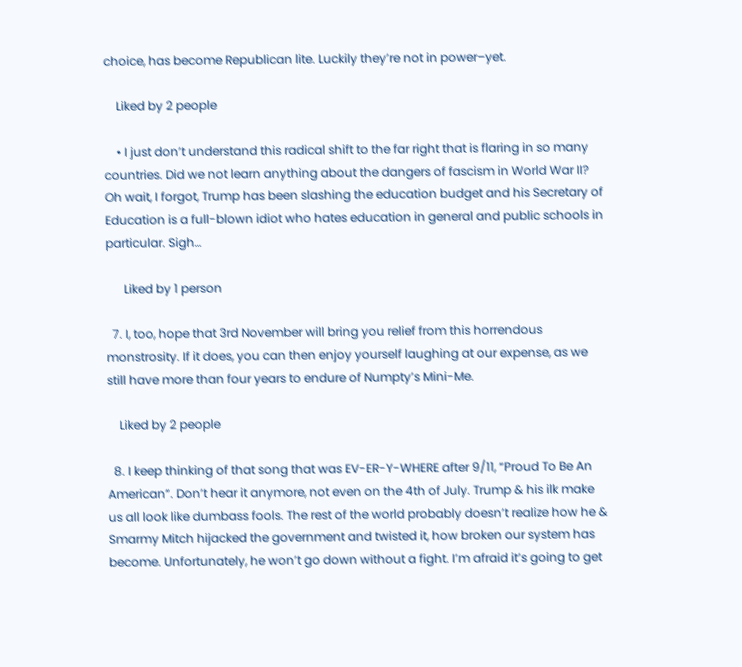choice, has become Republican lite. Luckily they’re not in power–yet.

    Liked by 2 people

    • I just don’t understand this radical shift to the far right that is flaring in so many countries. Did we not learn anything about the dangers of fascism in World War II? Oh wait, I forgot, Trump has been slashing the education budget and his Secretary of Education is a full-blown idiot who hates education in general and public schools in particular. Sigh…

      Liked by 1 person

  7. I, too, hope that 3rd November will bring you relief from this horrendous monstrosity. If it does, you can then enjoy yourself laughing at our expense, as we still have more than four years to endure of Numpty’s Mini-Me.

    Liked by 2 people

  8. I keep thinking of that song that was EV-ER-Y-WHERE after 9/11, “Proud To Be An American”. Don’t hear it anymore, not even on the 4th of July. Trump & his ilk make us all look like dumbass fools. The rest of the world probably doesn’t realize how he & Smarmy Mitch hijacked the government and twisted it, how broken our system has become. Unfortunately, he won’t go down without a fight. I’m afraid it’s going to get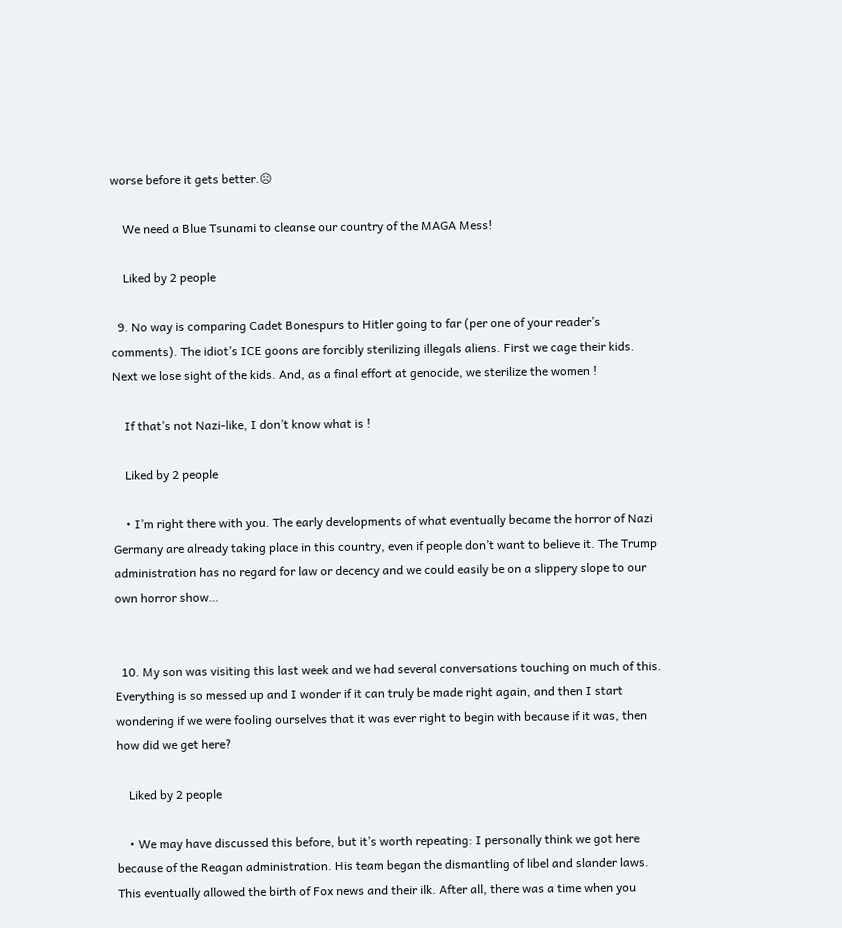worse before it gets better.☹

    We need a Blue Tsunami to cleanse our country of the MAGA Mess!

    Liked by 2 people

  9. No way is comparing Cadet Bonespurs to Hitler going to far (per one of your reader’s comments). The idiot’s ICE goons are forcibly sterilizing illegals aliens. First we cage their kids. Next we lose sight of the kids. And, as a final effort at genocide, we sterilize the women !

    If that’s not Nazi-like, I don’t know what is !

    Liked by 2 people

    • I’m right there with you. The early developments of what eventually became the horror of Nazi Germany are already taking place in this country, even if people don’t want to believe it. The Trump administration has no regard for law or decency and we could easily be on a slippery slope to our own horror show…


  10. My son was visiting this last week and we had several conversations touching on much of this. Everything is so messed up and I wonder if it can truly be made right again, and then I start wondering if we were fooling ourselves that it was ever right to begin with because if it was, then how did we get here?

    Liked by 2 people

    • We may have discussed this before, but it’s worth repeating: I personally think we got here because of the Reagan administration. His team began the dismantling of libel and slander laws. This eventually allowed the birth of Fox news and their ilk. After all, there was a time when you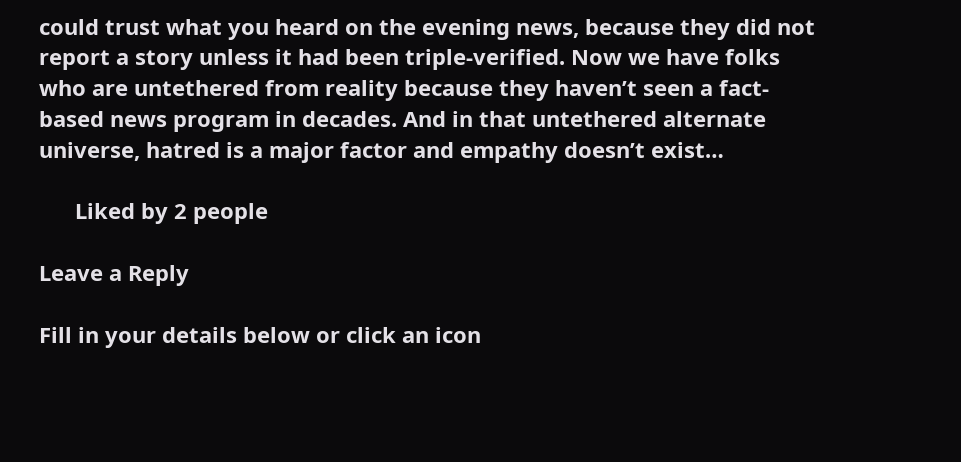could trust what you heard on the evening news, because they did not report a story unless it had been triple-verified. Now we have folks who are untethered from reality because they haven’t seen a fact-based news program in decades. And in that untethered alternate universe, hatred is a major factor and empathy doesn’t exist…

      Liked by 2 people

Leave a Reply

Fill in your details below or click an icon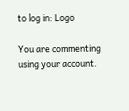to log in: Logo

You are commenting using your account.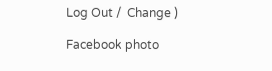Log Out /  Change )

Facebook photo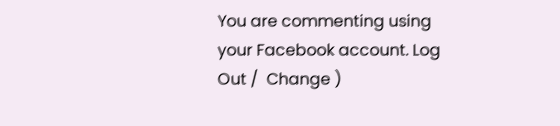You are commenting using your Facebook account. Log Out /  Change )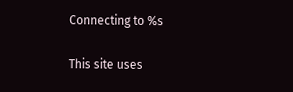Connecting to %s

This site uses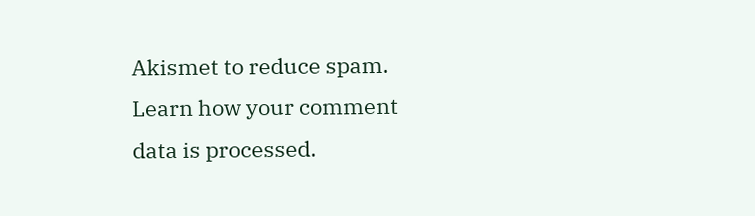Akismet to reduce spam. Learn how your comment data is processed.